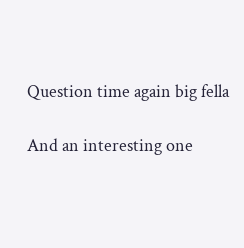Question time again big fella

And an interesting one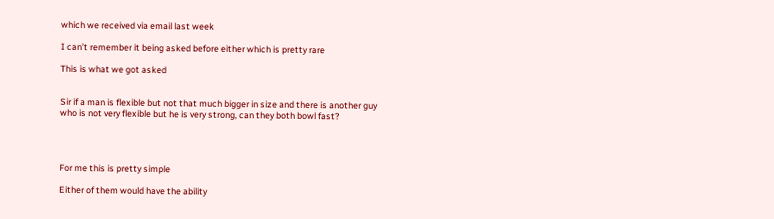which we received via email last week

I can’t remember it being asked before either which is pretty rare

This is what we got asked


Sir if a man is flexible but not that much bigger in size and there is another guy who is not very flexible but he is very strong, can they both bowl fast?




For me this is pretty simple

Either of them would have the ability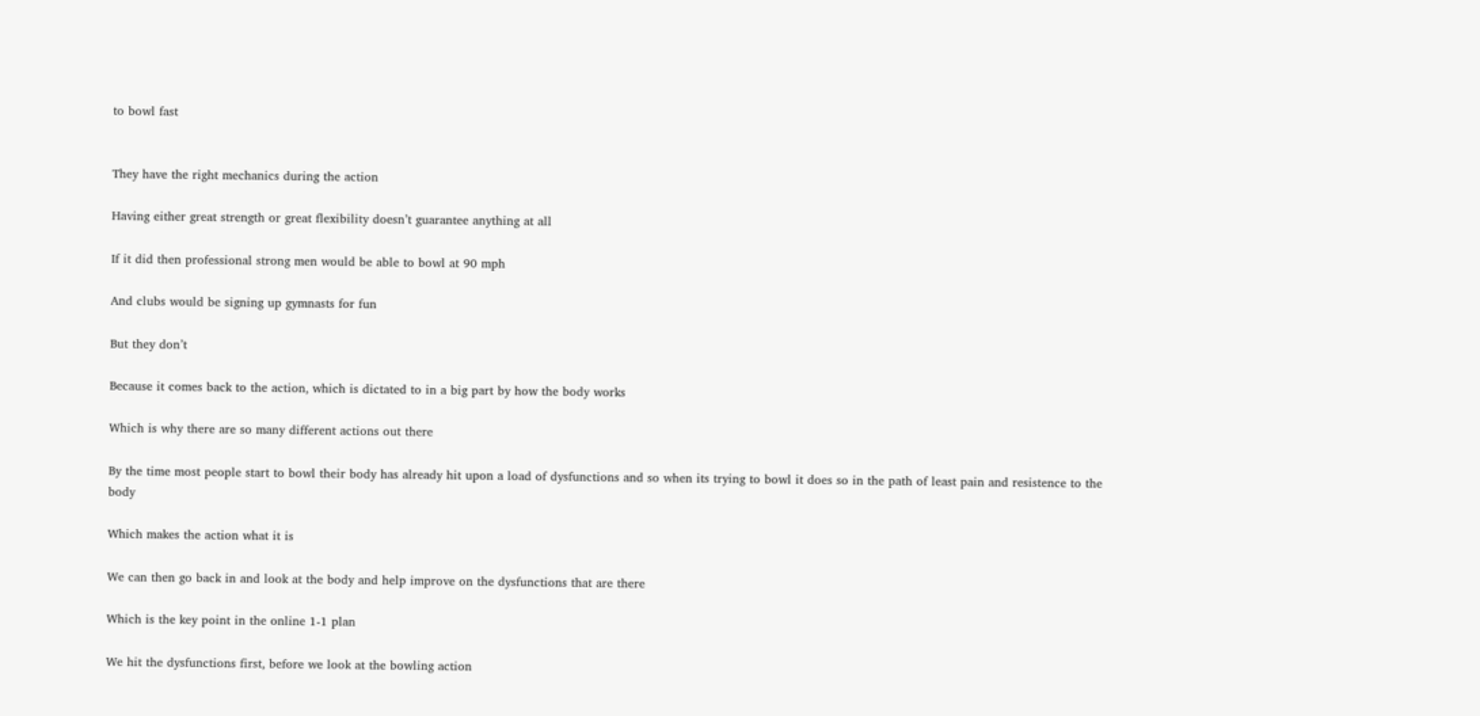to bowl fast


They have the right mechanics during the action

Having either great strength or great flexibility doesn’t guarantee anything at all

If it did then professional strong men would be able to bowl at 90 mph

And clubs would be signing up gymnasts for fun

But they don’t

Because it comes back to the action, which is dictated to in a big part by how the body works

Which is why there are so many different actions out there

By the time most people start to bowl their body has already hit upon a load of dysfunctions and so when its trying to bowl it does so in the path of least pain and resistence to the body

Which makes the action what it is

We can then go back in and look at the body and help improve on the dysfunctions that are there

Which is the key point in the online 1-1 plan

We hit the dysfunctions first, before we look at the bowling action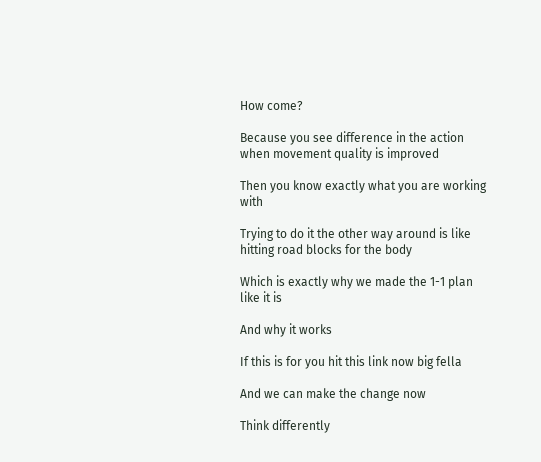How come?

Because you see difference in the action when movement quality is improved

Then you know exactly what you are working with

Trying to do it the other way around is like hitting road blocks for the body

Which is exactly why we made the 1-1 plan like it is

And why it works

If this is for you hit this link now big fella

And we can make the change now

Think differently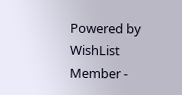Powered by WishList Member -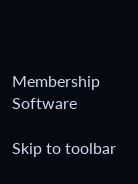Membership Software

Skip to toolbar